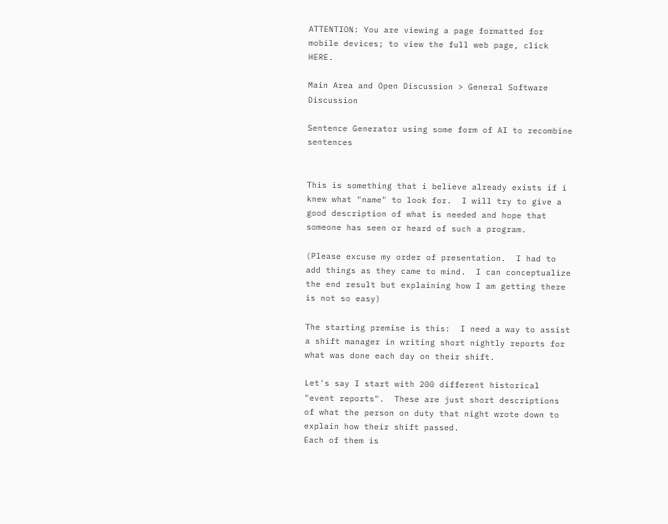ATTENTION: You are viewing a page formatted for mobile devices; to view the full web page, click HERE.

Main Area and Open Discussion > General Software Discussion

Sentence Generator using some form of AI to recombine sentences


This is something that i believe already exists if i knew what "name" to look for.  I will try to give a good description of what is needed and hope that someone has seen or heard of such a program.

(Please excuse my order of presentation.  I had to add things as they came to mind.  I can conceptualize the end result but explaining how I am getting there is not so easy)

The starting premise is this:  I need a way to assist a shift manager in writing short nightly reports for what was done each day on their shift.

Let's say I start with 200 different historical "event reports".  These are just short descriptions of what the person on duty that night wrote down to explain how their shift passed.
Each of them is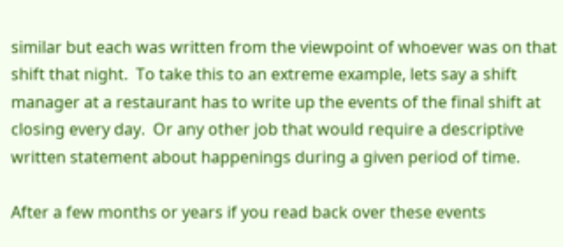similar but each was written from the viewpoint of whoever was on that shift that night.  To take this to an extreme example, lets say a shift manager at a restaurant has to write up the events of the final shift at closing every day.  Or any other job that would require a descriptive written statement about happenings during a given period of time.

After a few months or years if you read back over these events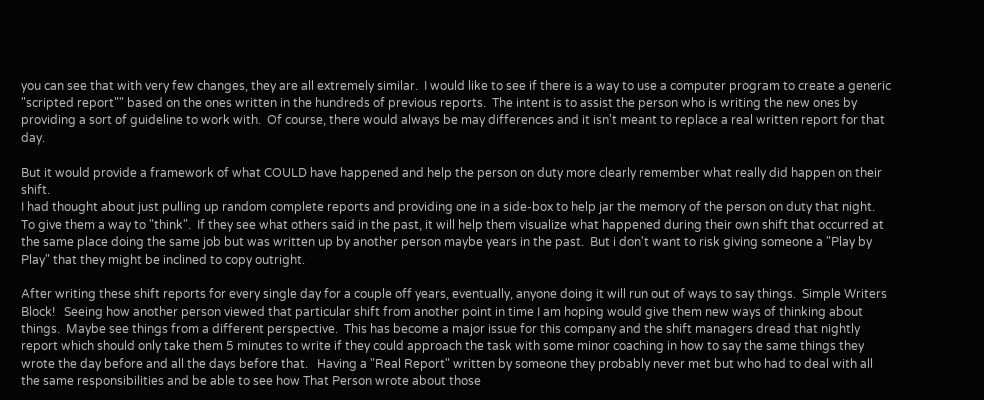you can see that with very few changes, they are all extremely similar.  I would like to see if there is a way to use a computer program to create a generic "scripted report"" based on the ones written in the hundreds of previous reports.  The intent is to assist the person who is writing the new ones by providing a sort of guideline to work with.  Of course, there would always be may differences and it isn't meant to replace a real written report for that day.

But it would provide a framework of what COULD have happened and help the person on duty more clearly remember what really did happen on their shift.
I had thought about just pulling up random complete reports and providing one in a side-box to help jar the memory of the person on duty that night.  To give them a way to "think".  If they see what others said in the past, it will help them visualize what happened during their own shift that occurred at the same place doing the same job but was written up by another person maybe years in the past.  But i don't want to risk giving someone a "Play by Play" that they might be inclined to copy outright.

After writing these shift reports for every single day for a couple off years, eventually, anyone doing it will run out of ways to say things.  Simple Writers Block!   Seeing how another person viewed that particular shift from another point in time I am hoping would give them new ways of thinking about things.  Maybe see things from a different perspective.  This has become a major issue for this company and the shift managers dread that nightly report which should only take them 5 minutes to write if they could approach the task with some minor coaching in how to say the same things they wrote the day before and all the days before that.   Having a "Real Report" written by someone they probably never met but who had to deal with all the same responsibilities and be able to see how That Person wrote about those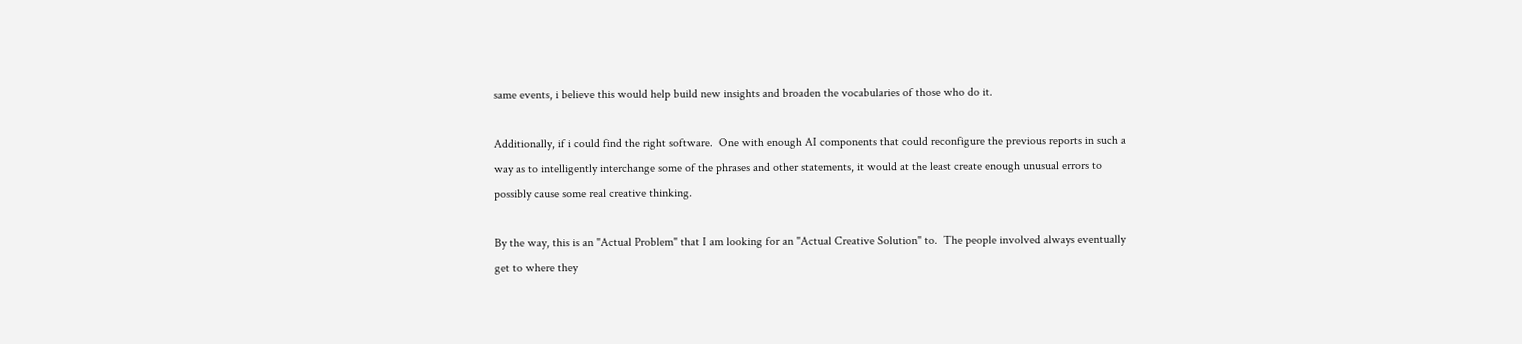same events, i believe this would help build new insights and broaden the vocabularies of those who do it.

Additionally, if i could find the right software.  One with enough AI components that could reconfigure the previous reports in such a way as to intelligently interchange some of the phrases and other statements, it would at the least create enough unusual errors to possibly cause some real creative thinking.

By the way, this is an "Actual Problem" that I am looking for an "Actual Creative Solution" to.  The people involved always eventually get to where they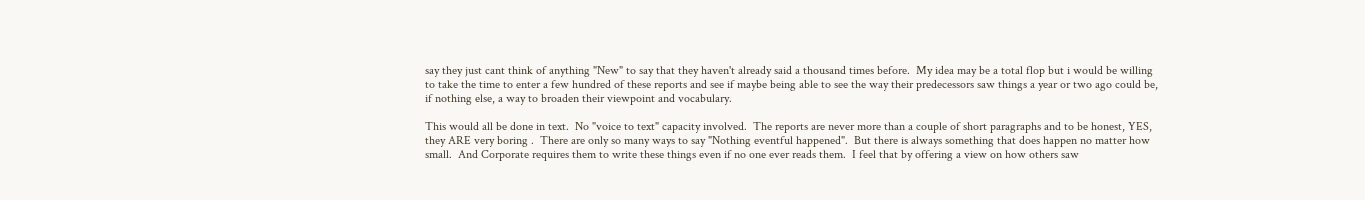say they just cant think of anything "New" to say that they haven't already said a thousand times before.  My idea may be a total flop but i would be willing to take the time to enter a few hundred of these reports and see if maybe being able to see the way their predecessors saw things a year or two ago could be, if nothing else, a way to broaden their viewpoint and vocabulary.

This would all be done in text.  No "voice to text" capacity involved.  The reports are never more than a couple of short paragraphs and to be honest, YES, they ARE very boring .  There are only so many ways to say "Nothing eventful happened".  But there is always something that does happen no matter how small.  And Corporate requires them to write these things even if no one ever reads them.  I feel that by offering a view on how others saw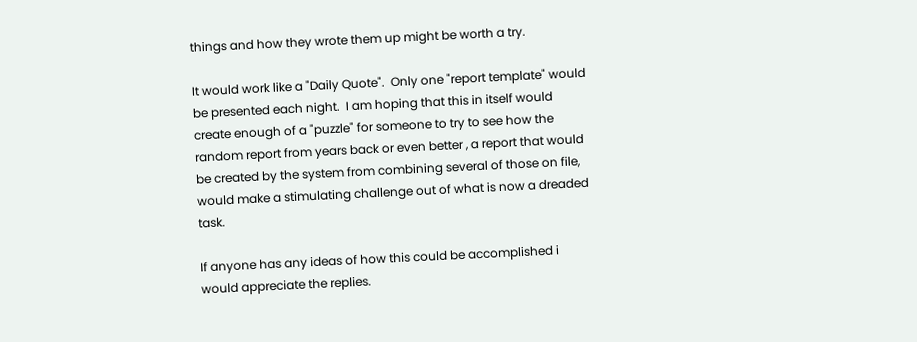things and how they wrote them up might be worth a try.

It would work like a "Daily Quote".  Only one "report template" would be presented each night.  I am hoping that this in itself would create enough of a "puzzle" for someone to try to see how the random report from years back or even better , a report that would be created by the system from combining several of those on file,  would make a stimulating challenge out of what is now a dreaded task.

If anyone has any ideas of how this could be accomplished i would appreciate the replies.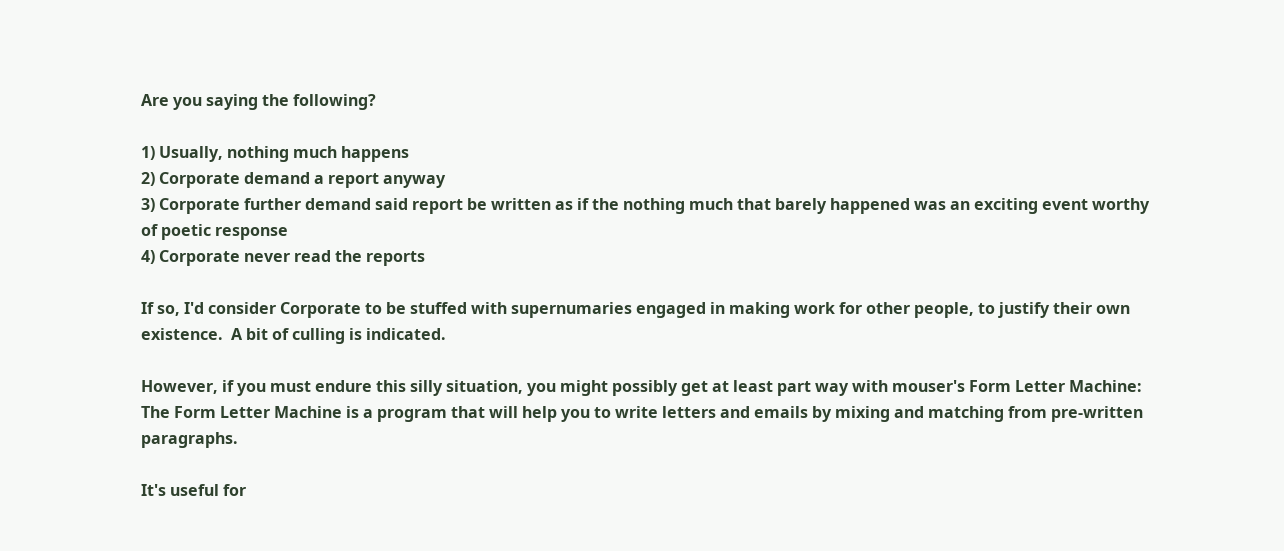Are you saying the following?

1) Usually, nothing much happens
2) Corporate demand a report anyway
3) Corporate further demand said report be written as if the nothing much that barely happened was an exciting event worthy of poetic response
4) Corporate never read the reports

If so, I'd consider Corporate to be stuffed with supernumaries engaged in making work for other people, to justify their own existence.  A bit of culling is indicated.

However, if you must endure this silly situation, you might possibly get at least part way with mouser's Form Letter Machine:
The Form Letter Machine is a program that will help you to write letters and emails by mixing and matching from pre-written paragraphs.

It's useful for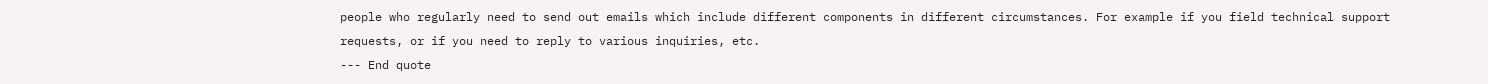people who regularly need to send out emails which include different components in different circumstances. For example if you field technical support requests, or if you need to reply to various inquiries, etc.
--- End quote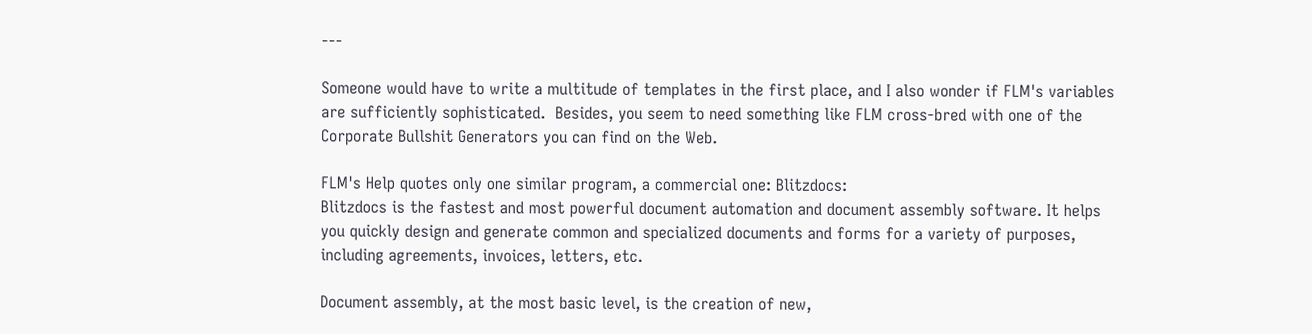---

Someone would have to write a multitude of templates in the first place, and I also wonder if FLM's variables are sufficiently sophisticated.  Besides, you seem to need something like FLM cross-bred with one of the Corporate Bullshit Generators you can find on the Web.

FLM's Help quotes only one similar program, a commercial one: Blitzdocs:
Blitzdocs is the fastest and most powerful document automation and document assembly software. It helps you quickly design and generate common and specialized documents and forms for a variety of purposes, including agreements, invoices, letters, etc.

Document assembly, at the most basic level, is the creation of new,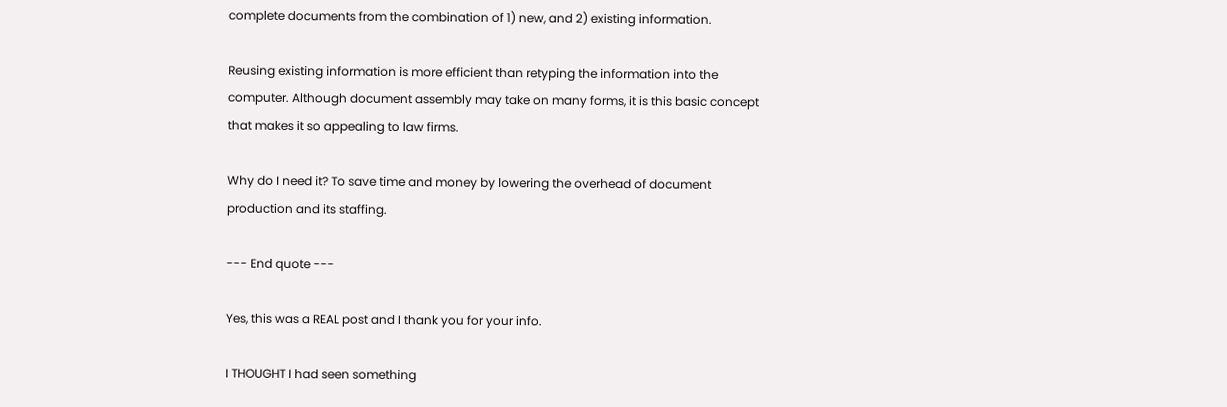complete documents from the combination of 1) new, and 2) existing information.

Reusing existing information is more efficient than retyping the information into the computer. Although document assembly may take on many forms, it is this basic concept that makes it so appealing to law firms.

Why do I need it? To save time and money by lowering the overhead of document production and its staffing.

--- End quote ---

Yes, this was a REAL post and I thank you for your info.

I THOUGHT I had seen something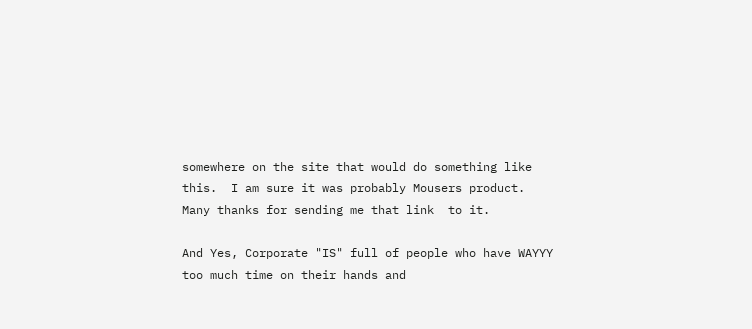somewhere on the site that would do something like this.  I am sure it was probably Mousers product.  Many thanks for sending me that link  to it.

And Yes, Corporate "IS" full of people who have WAYYY too much time on their hands and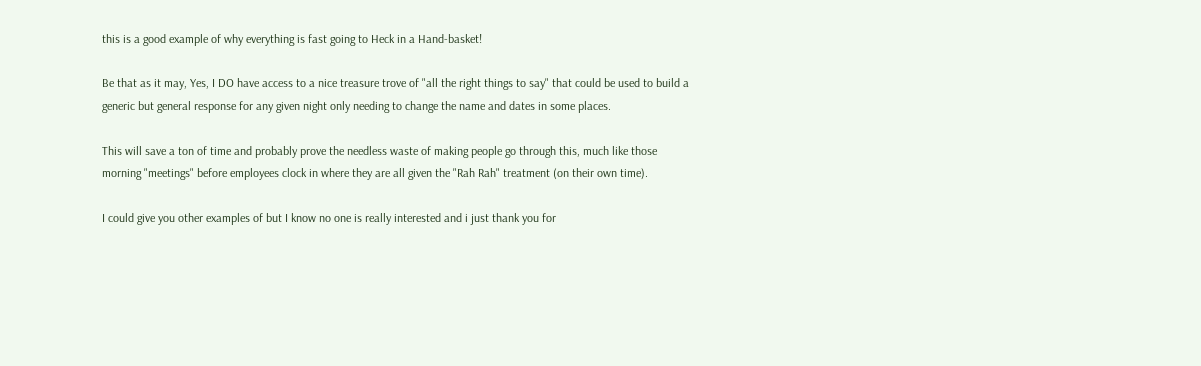this is a good example of why everything is fast going to Heck in a Hand-basket!

Be that as it may, Yes, I DO have access to a nice treasure trove of "all the right things to say" that could be used to build a generic but general response for any given night only needing to change the name and dates in some places.

This will save a ton of time and probably prove the needless waste of making people go through this, much like those morning "meetings" before employees clock in where they are all given the "Rah Rah" treatment (on their own time).

I could give you other examples of but I know no one is really interested and i just thank you for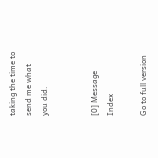taking the time to send me what you did.


[0] Message Index

Go to full version